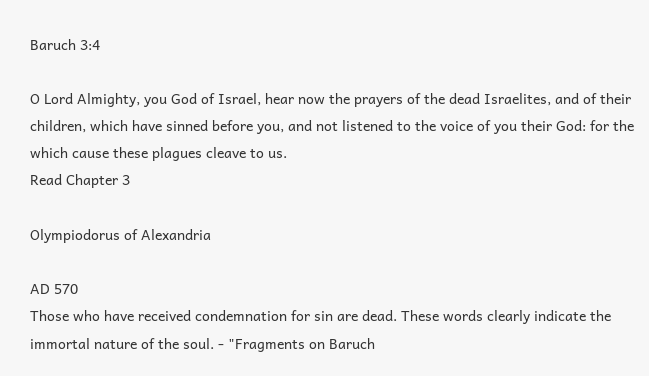Baruch 3:4

O Lord Almighty, you God of Israel, hear now the prayers of the dead Israelites, and of their children, which have sinned before you, and not listened to the voice of you their God: for the which cause these plagues cleave to us.
Read Chapter 3

Olympiodorus of Alexandria

AD 570
Those who have received condemnation for sin are dead. These words clearly indicate the immortal nature of the soul. - "Fragments on Baruch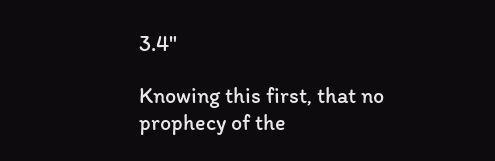3.4"

Knowing this first, that no prophecy of the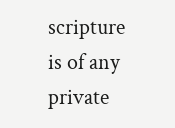scripture is of any private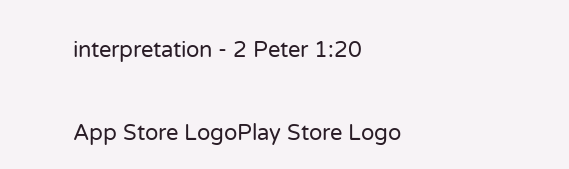interpretation - 2 Peter 1:20

App Store LogoPlay Store Logo